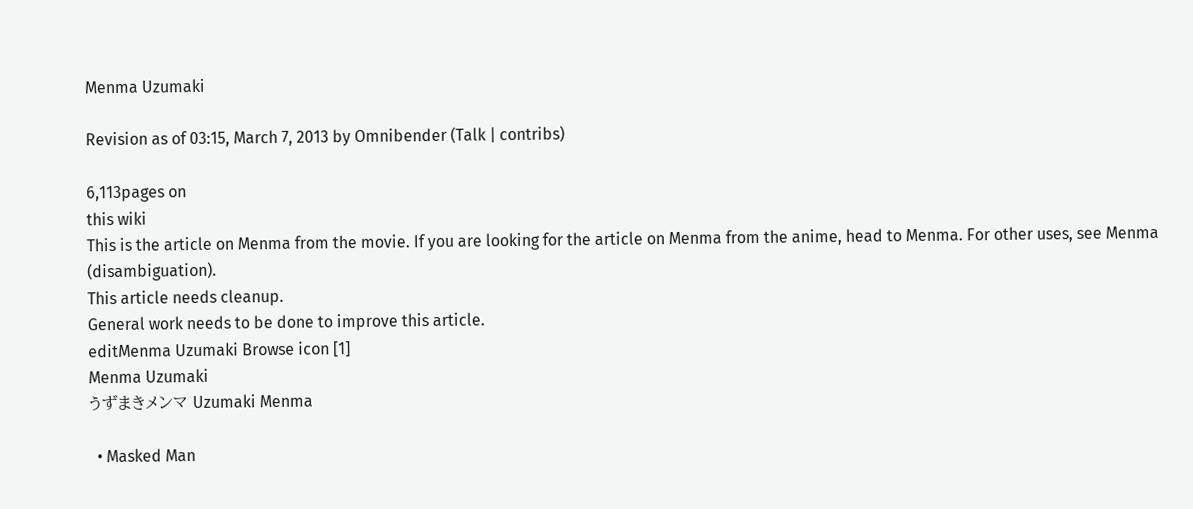Menma Uzumaki

Revision as of 03:15, March 7, 2013 by Omnibender (Talk | contribs)

6,113pages on
this wiki
This is the article on Menma from the movie. If you are looking for the article on Menma from the anime, head to Menma. For other uses, see Menma (disambiguation).
This article needs cleanup.
General work needs to be done to improve this article.
editMenma Uzumaki Browse icon [1]
Menma Uzumaki
うずまきメンマ Uzumaki Menma

  • Masked Man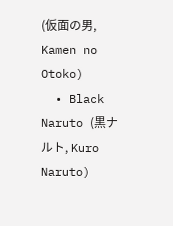(仮面の男, Kamen no Otoko)
  • Black Naruto (黒ナルト, Kuro Naruto)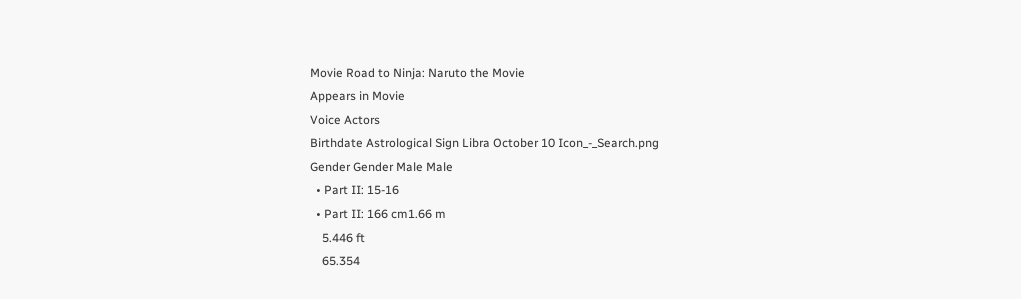Movie Road to Ninja: Naruto the Movie
Appears in Movie
Voice Actors
Birthdate Astrological Sign Libra October 10 Icon_-_Search.png
Gender Gender Male Male
  • Part II: 15-16
  • Part II: 166 cm1.66 m
    5.446 ft
    65.354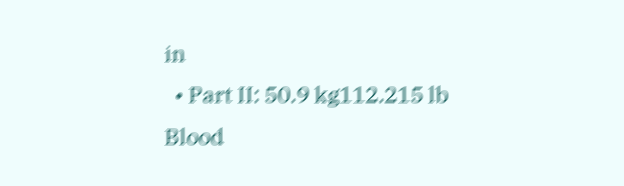in
  • Part II: 50.9 kg112.215 lb
Blood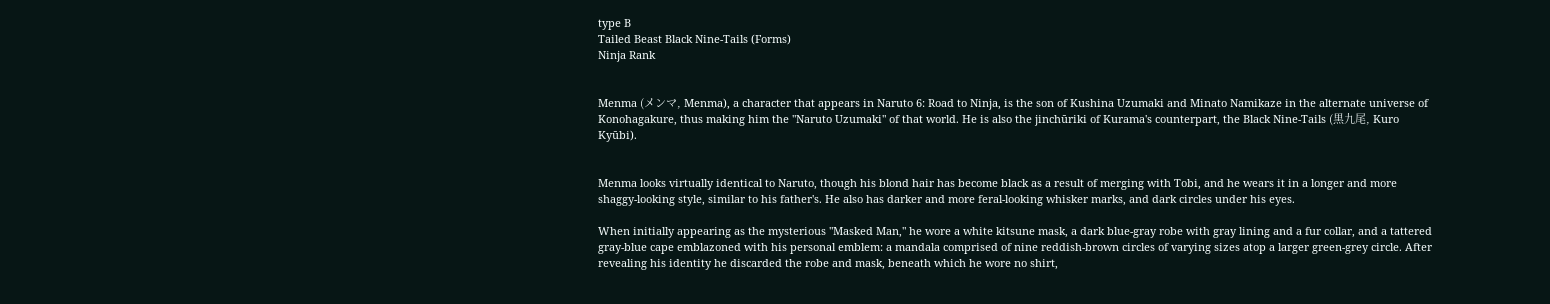type B
Tailed Beast Black Nine-Tails (Forms)
Ninja Rank


Menma (メンマ, Menma), a character that appears in Naruto 6: Road to Ninja, is the son of Kushina Uzumaki and Minato Namikaze in the alternate universe of Konohagakure, thus making him the "Naruto Uzumaki" of that world. He is also the jinchūriki of Kurama's counterpart, the Black Nine-Tails (黒九尾, Kuro Kyūbi).


Menma looks virtually identical to Naruto, though his blond hair has become black as a result of merging with Tobi, and he wears it in a longer and more shaggy-looking style, similar to his father's. He also has darker and more feral-looking whisker marks, and dark circles under his eyes.

When initially appearing as the mysterious "Masked Man," he wore a white kitsune mask, a dark blue-gray robe with gray lining and a fur collar, and a tattered gray-blue cape emblazoned with his personal emblem: a mandala comprised of nine reddish-brown circles of varying sizes atop a larger green-grey circle. After revealing his identity he discarded the robe and mask, beneath which he wore no shirt,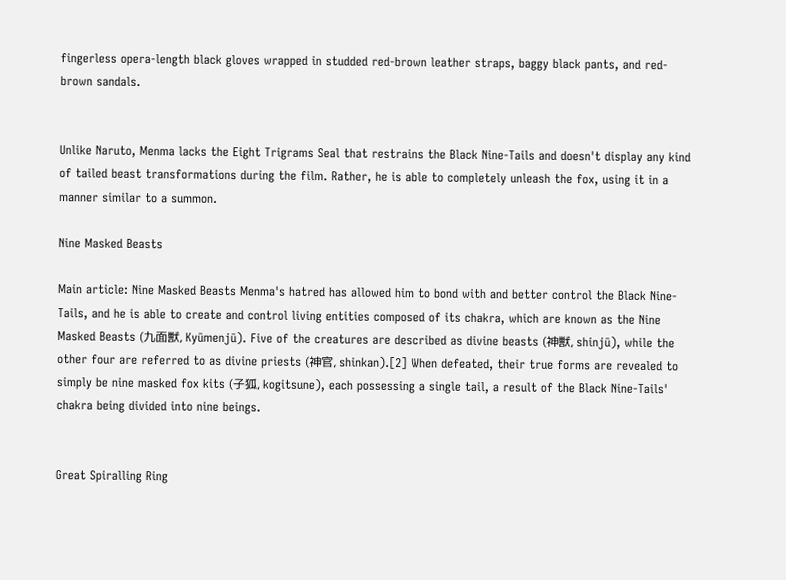fingerless opera-length black gloves wrapped in studded red-brown leather straps, baggy black pants, and red-brown sandals.


Unlike Naruto, Menma lacks the Eight Trigrams Seal that restrains the Black Nine-Tails and doesn't display any kind of tailed beast transformations during the film. Rather, he is able to completely unleash the fox, using it in a manner similar to a summon.

Nine Masked Beasts

Main article: Nine Masked Beasts Menma's hatred has allowed him to bond with and better control the Black Nine-Tails, and he is able to create and control living entities composed of its chakra, which are known as the Nine Masked Beasts (九面獣, Kyūmenjū). Five of the creatures are described as divine beasts (神獣, shinjū), while the other four are referred to as divine priests (神官, shinkan).[2] When defeated, their true forms are revealed to simply be nine masked fox kits (子狐, kogitsune), each possessing a single tail, a result of the Black Nine-Tails' chakra being divided into nine beings.


Great Spiralling Ring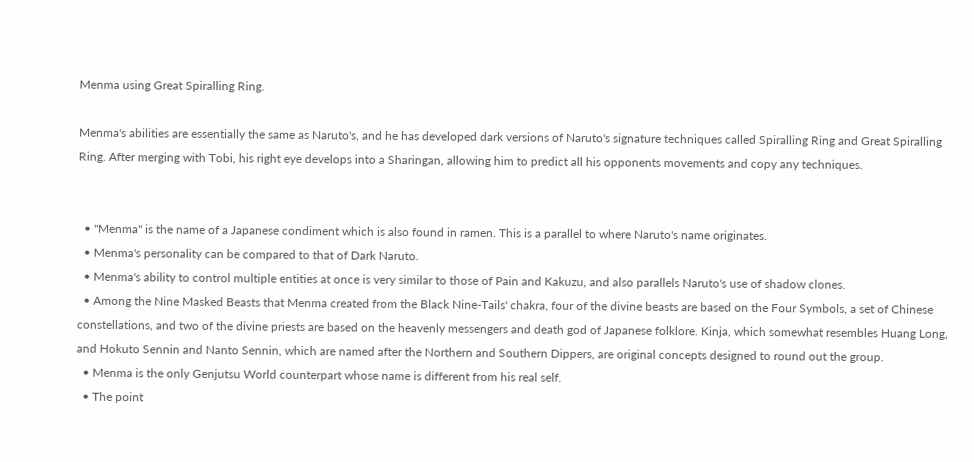Menma using Great Spiralling Ring.

Menma's abilities are essentially the same as Naruto's, and he has developed dark versions of Naruto's signature techniques called Spiralling Ring and Great Spiralling Ring. After merging with Tobi, his right eye develops into a Sharingan, allowing him to predict all his opponents movements and copy any techniques.


  • "Menma" is the name of a Japanese condiment which is also found in ramen. This is a parallel to where Naruto's name originates.
  • Menma's personality can be compared to that of Dark Naruto.
  • Menma's ability to control multiple entities at once is very similar to those of Pain and Kakuzu, and also parallels Naruto's use of shadow clones.
  • Among the Nine Masked Beasts that Menma created from the Black Nine-Tails' chakra, four of the divine beasts are based on the Four Symbols, a set of Chinese constellations, and two of the divine priests are based on the heavenly messengers and death god of Japanese folklore. Kinja, which somewhat resembles Huang Long, and Hokuto Sennin and Nanto Sennin, which are named after the Northern and Southern Dippers, are original concepts designed to round out the group.
  • Menma is the only Genjutsu World counterpart whose name is different from his real self.
  • The point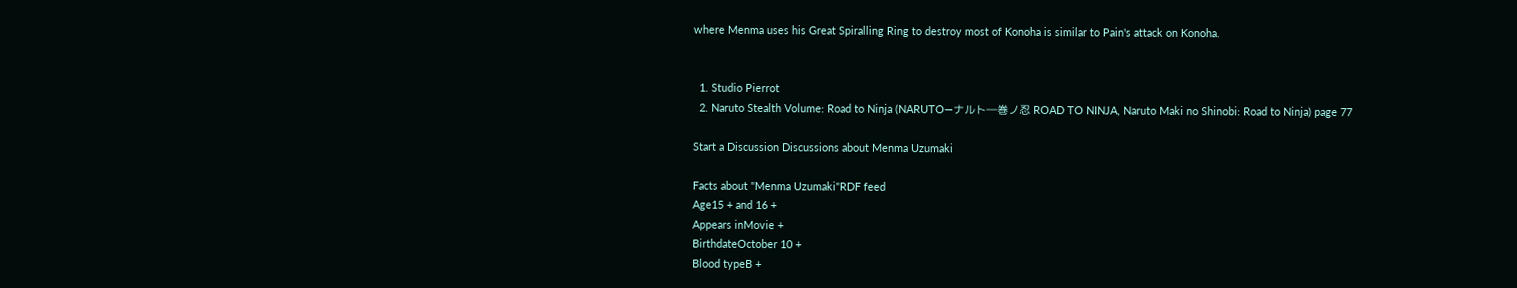where Menma uses his Great Spiralling Ring to destroy most of Konoha is similar to Pain's attack on Konoha.


  1. Studio Pierrot
  2. Naruto Stealth Volume: Road to Ninja (NARUTO―ナルト―巻ノ忍 ROAD TO NINJA, Naruto Maki no Shinobi: Road to Ninja) page 77

Start a Discussion Discussions about Menma Uzumaki

Facts about "Menma Uzumaki"RDF feed
Age15 + and 16 +
Appears inMovie +
BirthdateOctober 10 +
Blood typeB +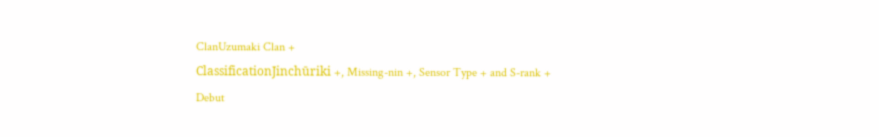ClanUzumaki Clan +
ClassificationJinchūriki +, Missing-nin +, Sensor Type + and S-rank +
Debut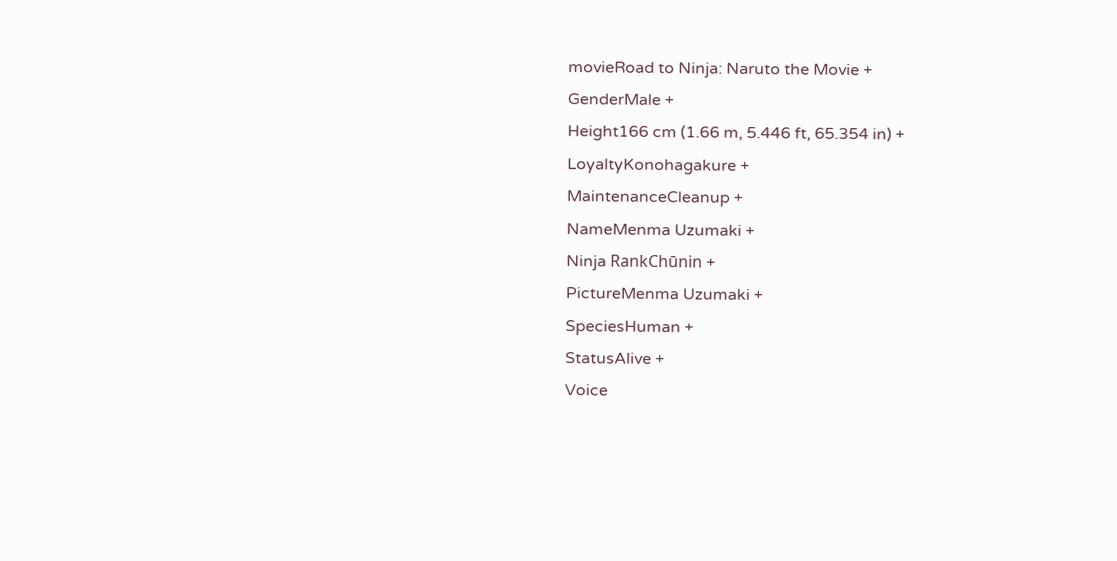movieRoad to Ninja: Naruto the Movie +
GenderMale +
Height166 cm (1.66 m, 5.446 ft, 65.354 in) +
LoyaltyKonohagakure +
MaintenanceCleanup +
NameMenma Uzumaki +
Ninja RankChūnin +
PictureMenma Uzumaki +
SpeciesHuman +
StatusAlive +
Voice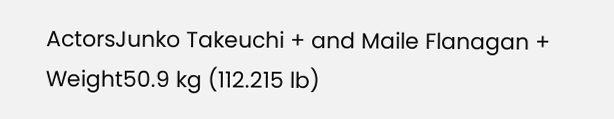ActorsJunko Takeuchi + and Maile Flanagan +
Weight50.9 kg (112.215 lb)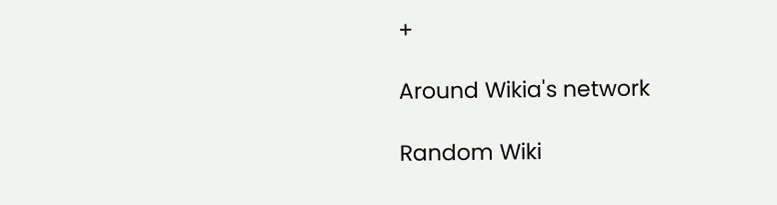+

Around Wikia's network

Random Wiki